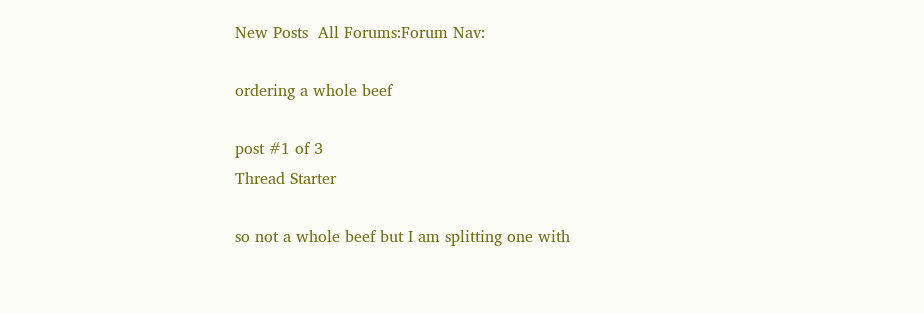New Posts  All Forums:Forum Nav:

ordering a whole beef

post #1 of 3
Thread Starter

so not a whole beef but I am splitting one with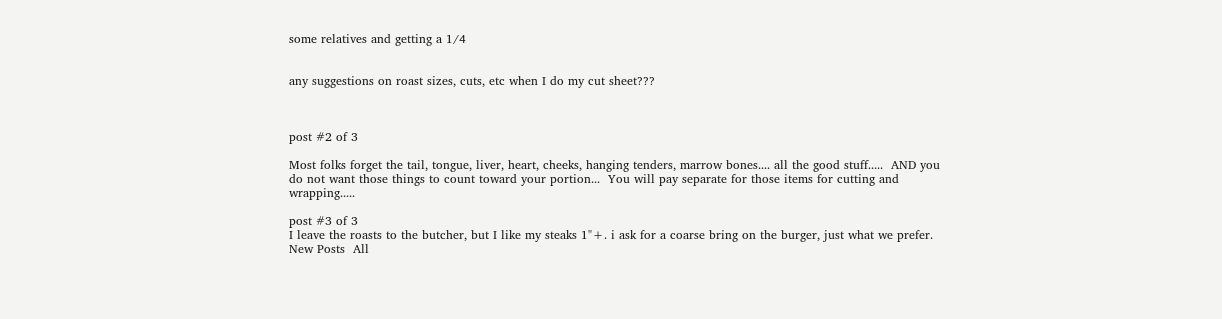some relatives and getting a 1/4


any suggestions on roast sizes, cuts, etc when I do my cut sheet???



post #2 of 3

Most folks forget the tail, tongue, liver, heart, cheeks, hanging tenders, marrow bones.... all the good stuff.....  AND you do not want those things to count toward your portion...  You will pay separate for those items for cutting and wrapping.....

post #3 of 3
I leave the roasts to the butcher, but I like my steaks 1"+. i ask for a coarse bring on the burger, just what we prefer.
New Posts  All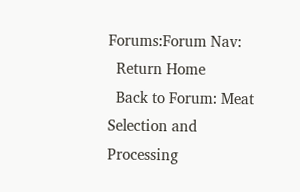Forums:Forum Nav:
  Return Home
  Back to Forum: Meat Selection and Processing